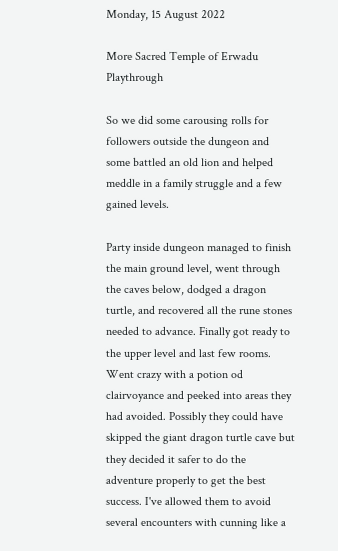Monday, 15 August 2022

More Sacred Temple of Erwadu Playthrough

So we did some carousing rolls for followers outside the dungeon and some battled an old lion and helped meddle in a family struggle and a few gained levels.

Party inside dungeon managed to finish the main ground level, went through the caves below, dodged a dragon turtle, and recovered all the rune stones needed to advance. Finally got ready to the upper level and last few rooms. Went crazy with a potion od clairvoyance and peeked into areas they had avoided. Possibly they could have skipped the giant dragon turtle cave but they decided it safer to do the adventure properly to get the best success. I've allowed them to avoid several encounters with cunning like a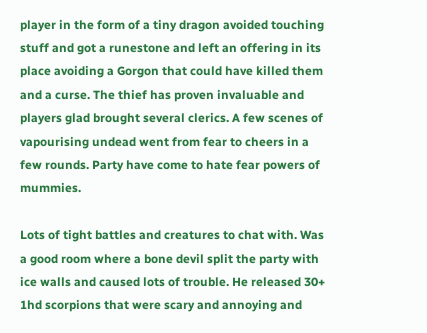player in the form of a tiny dragon avoided touching stuff and got a runestone and left an offering in its place avoiding a Gorgon that could have killed them and a curse. The thief has proven invaluable and players glad brought several clerics. A few scenes of vapourising undead went from fear to cheers in a few rounds. Party have come to hate fear powers of mummies.

Lots of tight battles and creatures to chat with. Was a good room where a bone devil split the party with ice walls and caused lots of trouble. He released 30+ 1hd scorpions that were scary and annoying and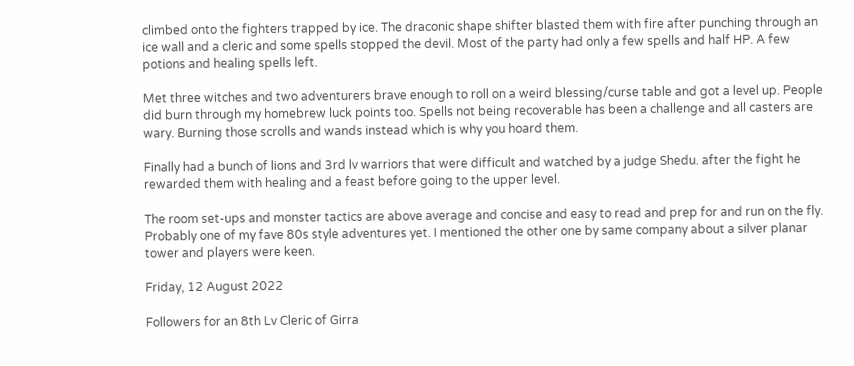climbed onto the fighters trapped by ice. The draconic shape shifter blasted them with fire after punching through an ice wall and a cleric and some spells stopped the devil. Most of the party had only a few spells and half HP. A few potions and healing spells left.

Met three witches and two adventurers brave enough to roll on a weird blessing/curse table and got a level up. People did burn through my homebrew luck points too. Spells not being recoverable has been a challenge and all casters are wary. Burning those scrolls and wands instead which is why you hoard them.

Finally had a bunch of lions and 3rd lv warriors that were difficult and watched by a judge Shedu. after the fight he rewarded them with healing and a feast before going to the upper level.

The room set-ups and monster tactics are above average and concise and easy to read and prep for and run on the fly. Probably one of my fave 80s style adventures yet. I mentioned the other one by same company about a silver planar tower and players were keen.

Friday, 12 August 2022

Followers for an 8th Lv Cleric of Girra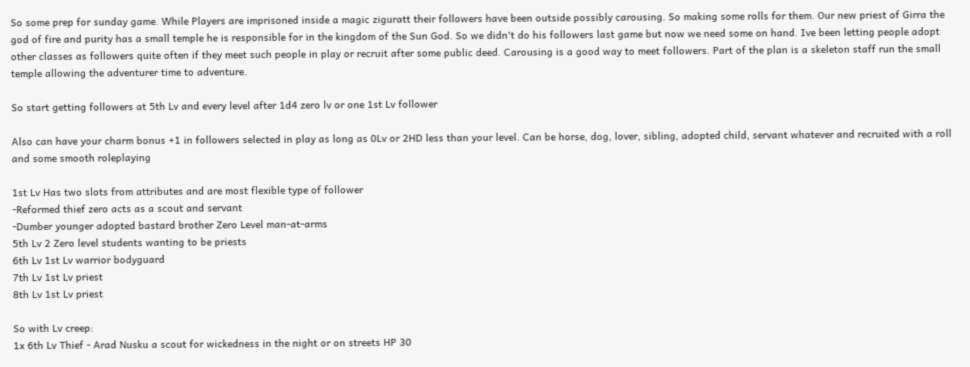So some prep for sunday game. While Players are imprisoned inside a magic ziguratt their followers have been outside possibly carousing. So making some rolls for them. Our new priest of Girra the god of fire and purity has a small temple he is responsible for in the kingdom of the Sun God. So we didn't do his followers last game but now we need some on hand. Ive been letting people adopt other classes as followers quite often if they meet such people in play or recruit after some public deed. Carousing is a good way to meet followers. Part of the plan is a skeleton staff run the small temple allowing the adventurer time to adventure.

So start getting followers at 5th Lv and every level after 1d4 zero lv or one 1st Lv follower

Also can have your charm bonus +1 in followers selected in play as long as 0Lv or 2HD less than your level. Can be horse, dog, lover, sibling, adopted child, servant whatever and recruited with a roll and some smooth roleplaying

1st Lv Has two slots from attributes and are most flexible type of follower
-Reformed thief zero acts as a scout and servant
-Dumber younger adopted bastard brother Zero Level man-at-arms
5th Lv 2 Zero level students wanting to be priests
6th Lv 1st Lv warrior bodyguard
7th Lv 1st Lv priest
8th Lv 1st Lv priest

So with Lv creep:
1x 6th Lv Thief - Arad Nusku a scout for wickedness in the night or on streets HP 30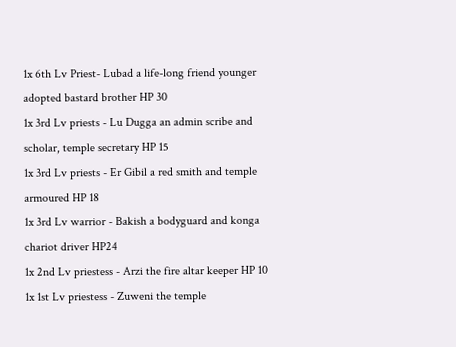1x 6th Lv Priest- Lubad a life-long friend younger adopted bastard brother HP 30
1x 3rd Lv priests - Lu Dugga an admin scribe and scholar, temple secretary HP 15
1x 3rd Lv priests - Er Gibil a red smith and temple armoured HP 18
1x 3rd Lv warrior - Bakish a bodyguard and konga chariot driver HP24
1x 2nd Lv priestess - Arzi the fire altar keeper HP 10
1x 1st Lv priestess - Zuweni the temple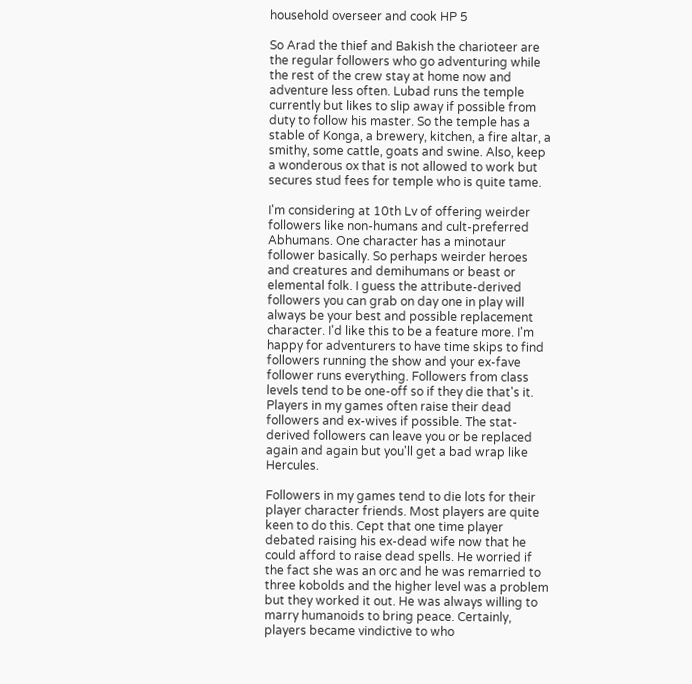household overseer and cook HP 5

So Arad the thief and Bakish the charioteer are the regular followers who go adventuring while the rest of the crew stay at home now and adventure less often. Lubad runs the temple currently but likes to slip away if possible from duty to follow his master. So the temple has a stable of Konga, a brewery, kitchen, a fire altar, a smithy, some cattle, goats and swine. Also, keep a wonderous ox that is not allowed to work but secures stud fees for temple who is quite tame.

I'm considering at 10th Lv of offering weirder followers like non-humans and cult-preferred Abhumans. One character has a minotaur follower basically. So perhaps weirder heroes and creatures and demihumans or beast or elemental folk. I guess the attribute-derived followers you can grab on day one in play will always be your best and possible replacement character. I'd like this to be a feature more. I'm happy for adventurers to have time skips to find followers running the show and your ex-fave follower runs everything. Followers from class levels tend to be one-off so if they die that's it. Players in my games often raise their dead followers and ex-wives if possible. The stat-derived followers can leave you or be replaced again and again but you'll get a bad wrap like Hercules.

Followers in my games tend to die lots for their player character friends. Most players are quite keen to do this. Cept that one time player debated raising his ex-dead wife now that he could afford to raise dead spells. He worried if the fact she was an orc and he was remarried to three kobolds and the higher level was a problem but they worked it out. He was always willing to marry humanoids to bring peace. Certainly, players became vindictive to who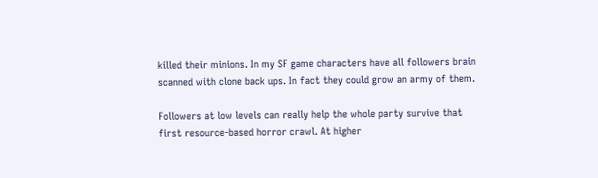killed their minions. In my SF game characters have all followers brain scanned with clone back ups. In fact they could grow an army of them.

Followers at low levels can really help the whole party survive that first resource-based horror crawl. At higher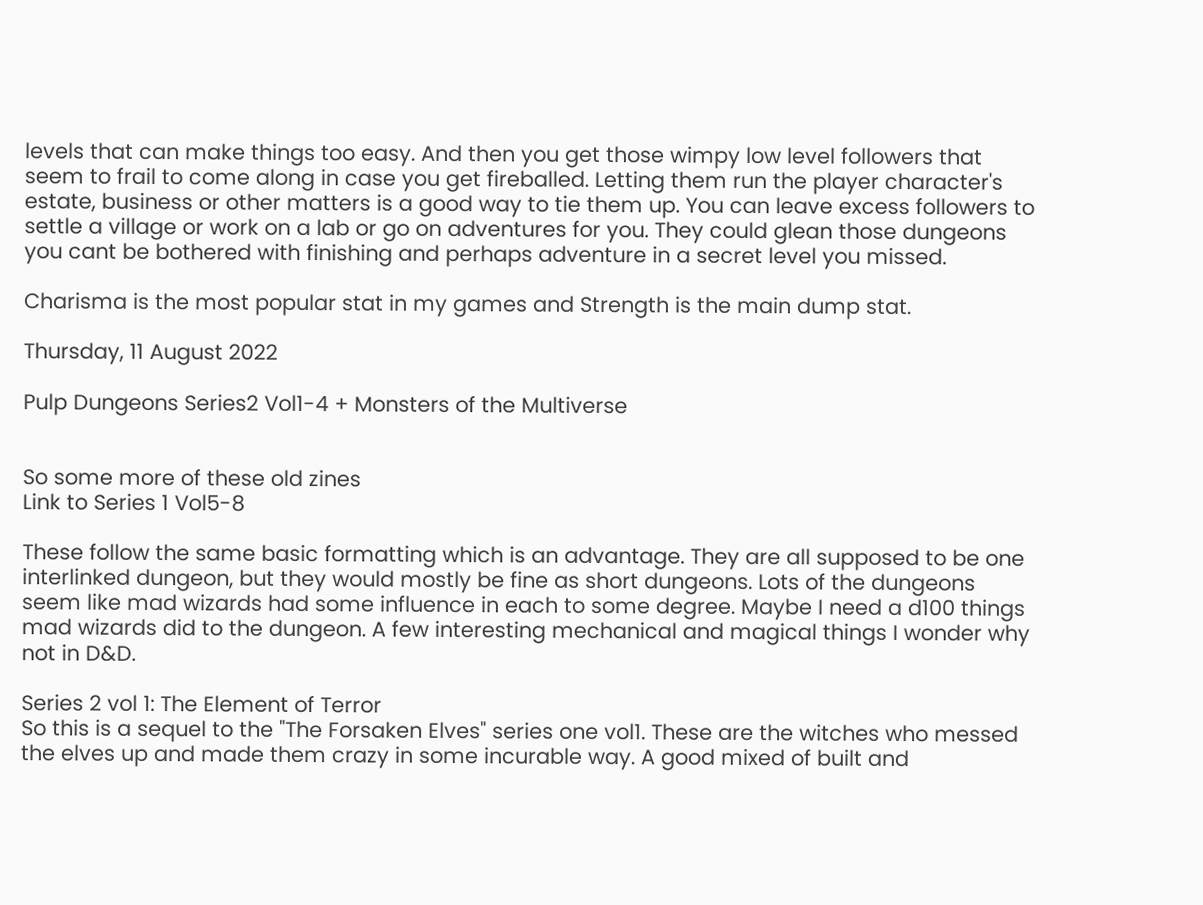levels that can make things too easy. And then you get those wimpy low level followers that seem to frail to come along in case you get fireballed. Letting them run the player character's estate, business or other matters is a good way to tie them up. You can leave excess followers to settle a village or work on a lab or go on adventures for you. They could glean those dungeons you cant be bothered with finishing and perhaps adventure in a secret level you missed.

Charisma is the most popular stat in my games and Strength is the main dump stat.

Thursday, 11 August 2022

Pulp Dungeons Series2 Vol1-4 + Monsters of the Multiverse


So some more of these old zines
Link to Series 1 Vol5-8

These follow the same basic formatting which is an advantage. They are all supposed to be one interlinked dungeon, but they would mostly be fine as short dungeons. Lots of the dungeons seem like mad wizards had some influence in each to some degree. Maybe I need a d100 things mad wizards did to the dungeon. A few interesting mechanical and magical things I wonder why not in D&D.

Series 2 vol 1: The Element of Terror
So this is a sequel to the "The Forsaken Elves" series one vol1. These are the witches who messed the elves up and made them crazy in some incurable way. A good mixed of built and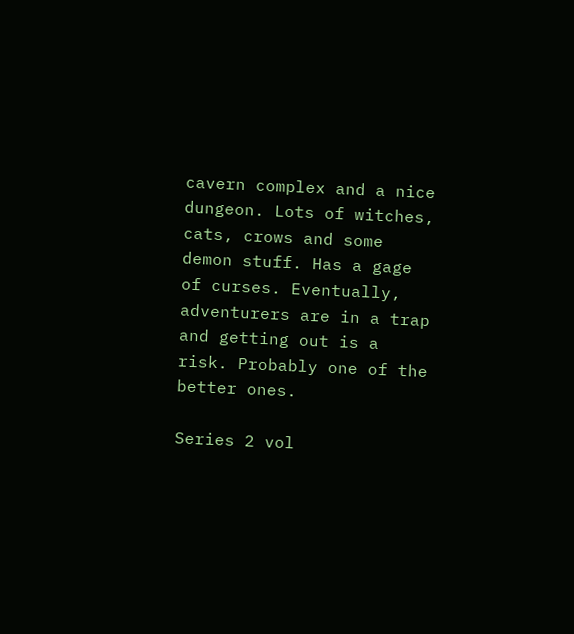cavern complex and a nice dungeon. Lots of witches, cats, crows and some demon stuff. Has a gage of curses. Eventually, adventurers are in a trap and getting out is a risk. Probably one of the better ones.

Series 2 vol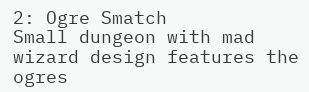2: Ogre Smatch
Small dungeon with mad wizard design features the ogres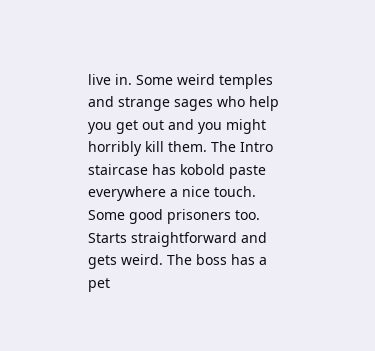live in. Some weird temples and strange sages who help you get out and you might horribly kill them. The Intro staircase has kobold paste everywhere a nice touch. Some good prisoners too. Starts straightforward and gets weird. The boss has a pet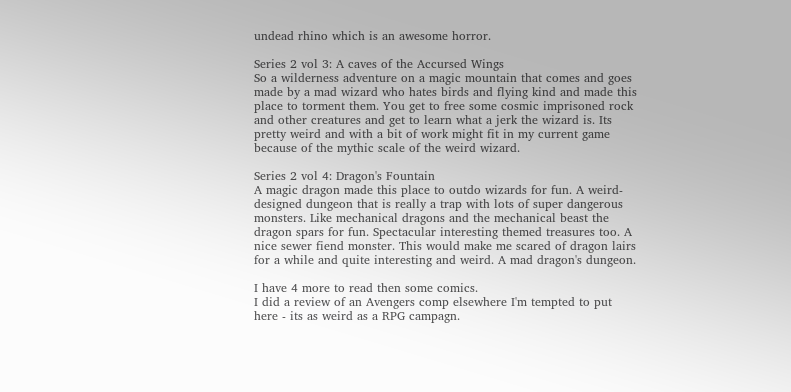undead rhino which is an awesome horror.

Series 2 vol 3: A caves of the Accursed Wings
So a wilderness adventure on a magic mountain that comes and goes made by a mad wizard who hates birds and flying kind and made this place to torment them. You get to free some cosmic imprisoned rock and other creatures and get to learn what a jerk the wizard is. Its pretty weird and with a bit of work might fit in my current game because of the mythic scale of the weird wizard.

Series 2 vol 4: Dragon's Fountain
A magic dragon made this place to outdo wizards for fun. A weird-designed dungeon that is really a trap with lots of super dangerous monsters. Like mechanical dragons and the mechanical beast the dragon spars for fun. Spectacular interesting themed treasures too. A nice sewer fiend monster. This would make me scared of dragon lairs for a while and quite interesting and weird. A mad dragon's dungeon.

I have 4 more to read then some comics.
I did a review of an Avengers comp elsewhere I'm tempted to put here - its as weird as a RPG campagn.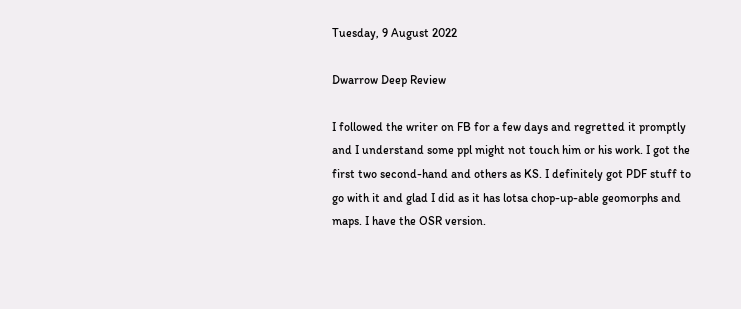Tuesday, 9 August 2022

Dwarrow Deep Review

I followed the writer on FB for a few days and regretted it promptly and I understand some ppl might not touch him or his work. I got the first two second-hand and others as KS. I definitely got PDF stuff to go with it and glad I did as it has lotsa chop-up-able geomorphs and maps. I have the OSR version.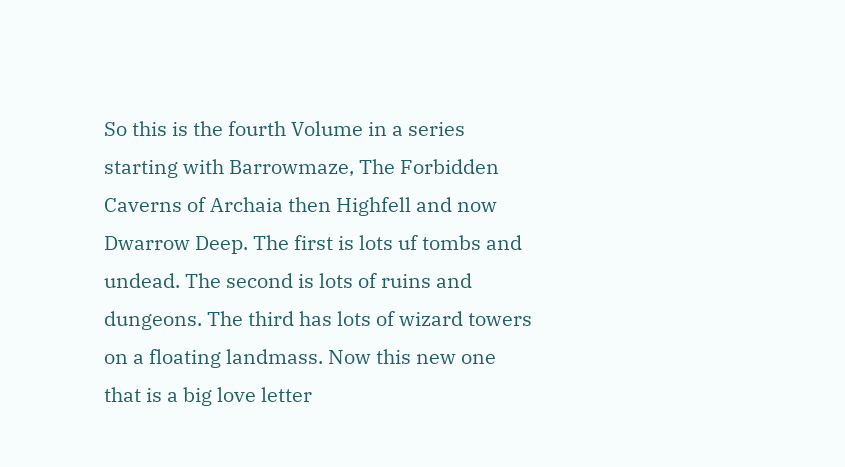So this is the fourth Volume in a series starting with Barrowmaze, The Forbidden Caverns of Archaia then Highfell and now Dwarrow Deep. The first is lots uf tombs and undead. The second is lots of ruins and dungeons. The third has lots of wizard towers on a floating landmass. Now this new one that is a big love letter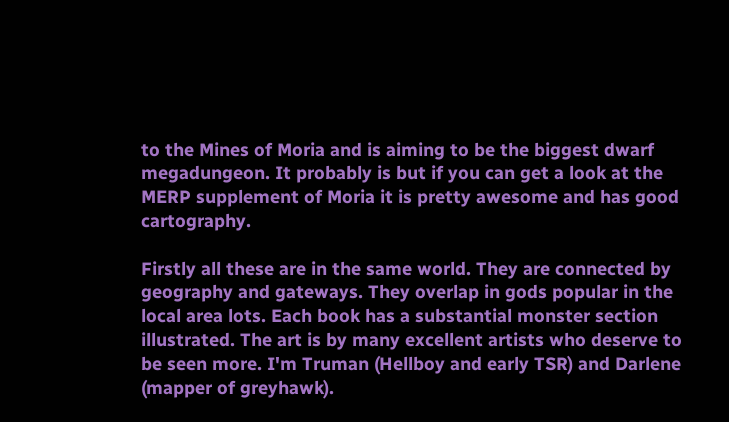to the Mines of Moria and is aiming to be the biggest dwarf megadungeon. It probably is but if you can get a look at the MERP supplement of Moria it is pretty awesome and has good cartography.

Firstly all these are in the same world. They are connected by geography and gateways. They overlap in gods popular in the local area lots. Each book has a substantial monster section illustrated. The art is by many excellent artists who deserve to be seen more. I'm Truman (Hellboy and early TSR) and Darlene (mapper of greyhawk).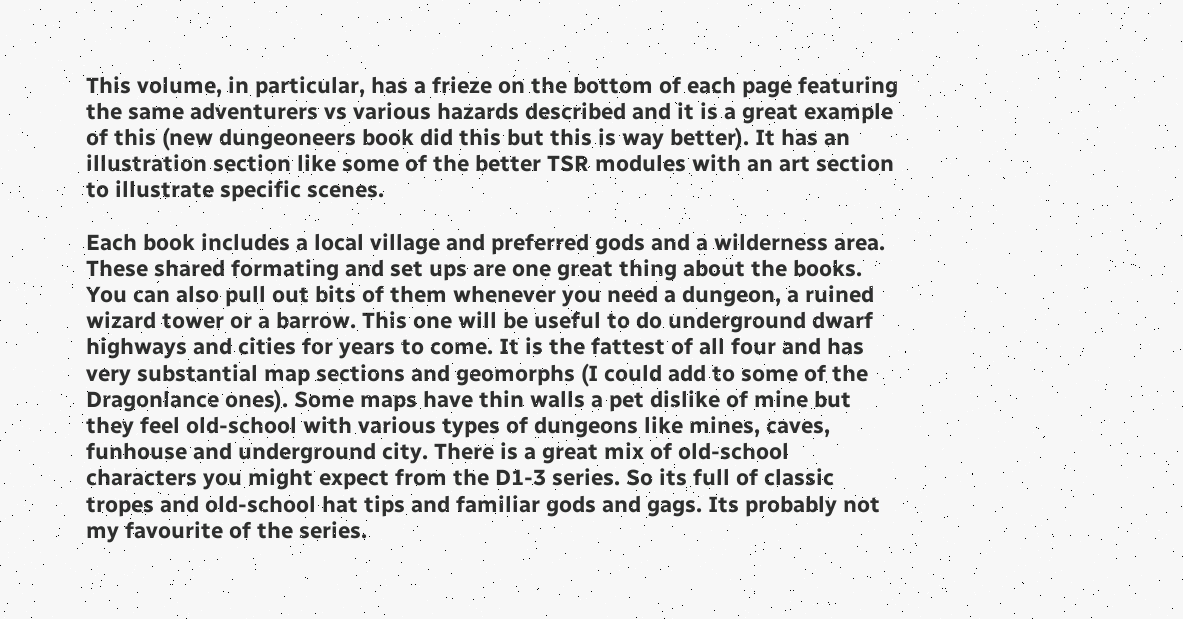This volume, in particular, has a frieze on the bottom of each page featuring the same adventurers vs various hazards described and it is a great example of this (new dungeoneers book did this but this is way better). It has an illustration section like some of the better TSR modules with an art section to illustrate specific scenes.

Each book includes a local village and preferred gods and a wilderness area. These shared formating and set ups are one great thing about the books. You can also pull out bits of them whenever you need a dungeon, a ruined wizard tower or a barrow. This one will be useful to do underground dwarf highways and cities for years to come. It is the fattest of all four and has very substantial map sections and geomorphs (I could add to some of the Dragonlance ones). Some maps have thin walls a pet dislike of mine but they feel old-school with various types of dungeons like mines, caves, funhouse and underground city. There is a great mix of old-school characters you might expect from the D1-3 series. So its full of classic tropes and old-school hat tips and familiar gods and gags. Its probably not my favourite of the series.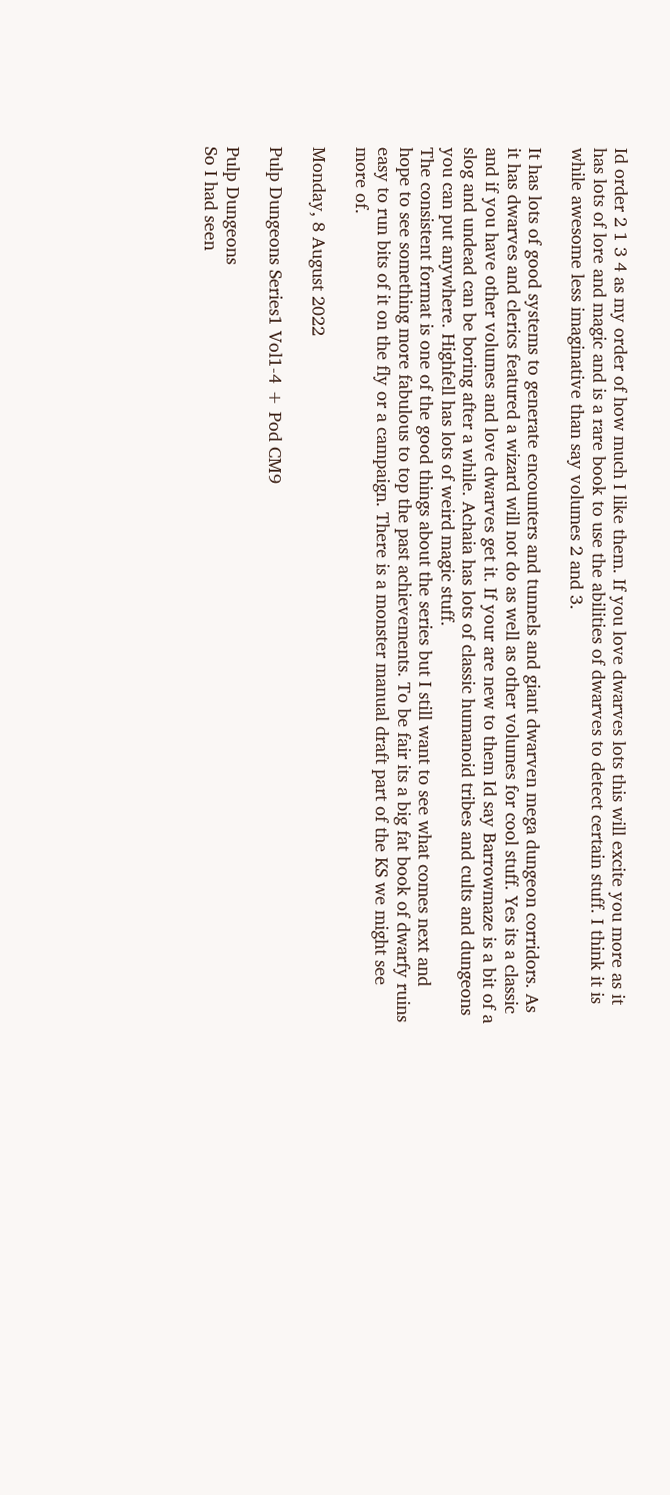Id order 2 1 3 4 as my order of how much I like them. If you love dwarves lots this will excite you more as it has lots of lore and magic and is a rare book to use the abilities of dwarves to detect certain stuff. I think it is while awesome less imaginative than say volumes 2 and 3.

It has lots of good systems to generate encounters and tunnels and giant dwarven mega dungeon corridors. As it has dwarves and clerics featured a wizard will not do as well as other volumes for cool stuff. Yes its a classic and if you have other volumes and love dwarves get it. If your are new to them Id say Barrowmaze is a bit of a slog and undead can be boring after a while. Achaia has lots of classic humanoid tribes and cults and dungeons you can put anywhere. Highfell has lots of weird magic stuff.
The consistent format is one of the good things about the series but I still want to see what comes next and hope to see something more fabulous to top the past achievements. To be fair its a big fat book of dwarfy ruins easy to run bits of it on the fly or a campaign. There is a monster manual draft part of the KS we might see more of.

Monday, 8 August 2022

Pulp Dungeons Series1 Vol1-4 + Pod CM9

Pulp Dungeons
So I had seen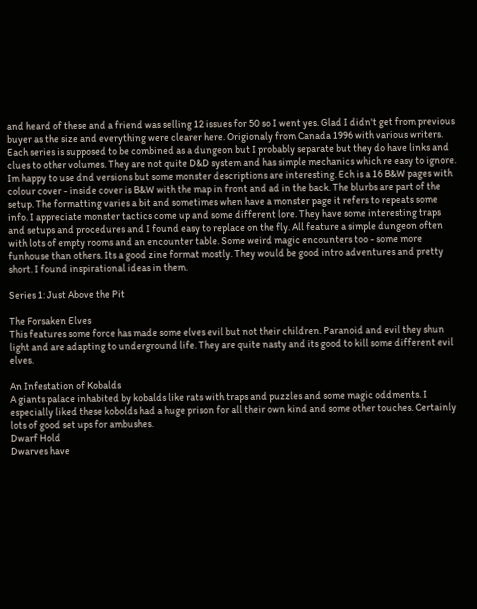and heard of these and a friend was selling 12 issues for 50 so I went yes. Glad I didn't get from previous buyer as the size and everything were clearer here. Origionaly from Canada 1996 with various writers. Each series is supposed to be combined as a dungeon but I probably separate but they do have links and clues to other volumes. They are not quite D&D system and has simple mechanics which re easy to ignore. Im happy to use dnd versions but some monster descriptions are interesting. Ech is a 16 B&W pages with colour cover - inside cover is B&W with the map in front and ad in the back. The blurbs are part of the setup. The formatting varies a bit and sometimes when have a monster page it refers to repeats some info. I appreciate monster tactics come up and some different lore. They have some interesting traps and setups and procedures and I found easy to replace on the fly. All feature a simple dungeon often with lots of empty rooms and an encounter table. Some weird magic encounters too - some more funhouse than others. Its a good zine format mostly. They would be good intro adventures and pretty short. I found inspirational ideas in them.

Series 1: Just Above the Pit

The Forsaken Elves
This features some force has made some elves evil but not their children. Paranoid and evil they shun light and are adapting to underground life. They are quite nasty and its good to kill some different evil elves.

An Infestation of Kobalds
A giants palace inhabited by kobalds like rats with traps and puzzles and some magic oddments. I especially liked these kobolds had a huge prison for all their own kind and some other touches. Certainly lots of good set ups for ambushes.
Dwarf Hold
Dwarves have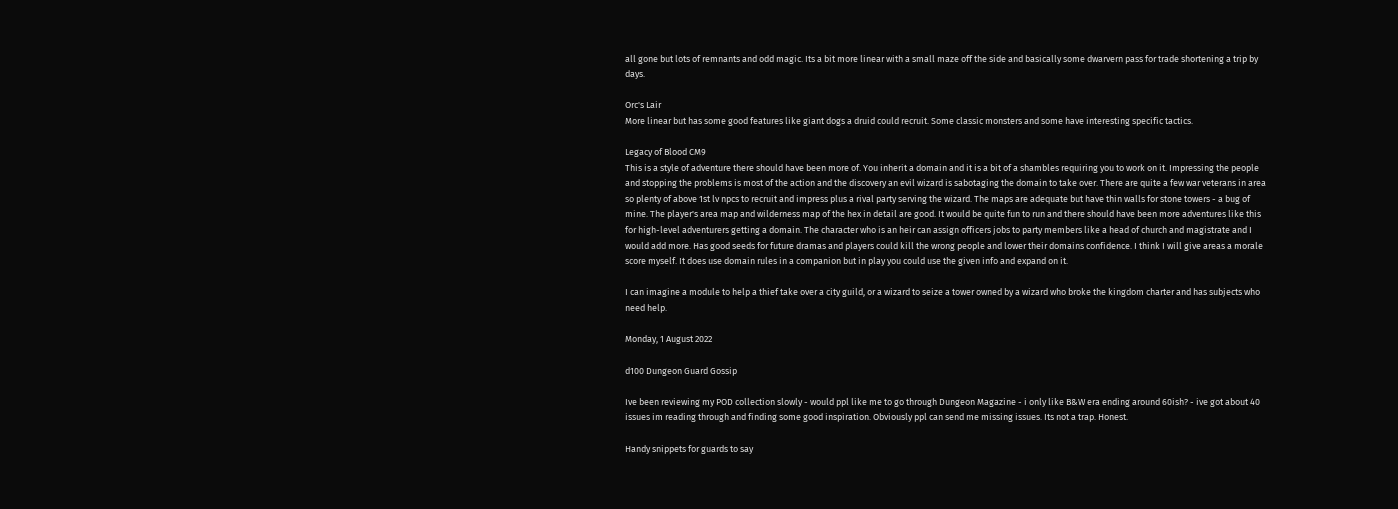all gone but lots of remnants and odd magic. Its a bit more linear with a small maze off the side and basically some dwarvern pass for trade shortening a trip by days.

Orc's Lair
More linear but has some good features like giant dogs a druid could recruit. Some classic monsters and some have interesting specific tactics.

Legacy of Blood CM9
This is a style of adventure there should have been more of. You inherit a domain and it is a bit of a shambles requiring you to work on it. Impressing the people and stopping the problems is most of the action and the discovery an evil wizard is sabotaging the domain to take over. There are quite a few war veterans in area so plenty of above 1st lv npcs to recruit and impress plus a rival party serving the wizard. The maps are adequate but have thin walls for stone towers - a bug of mine. The player's area map and wilderness map of the hex in detail are good. It would be quite fun to run and there should have been more adventures like this for high-level adventurers getting a domain. The character who is an heir can assign officers jobs to party members like a head of church and magistrate and I would add more. Has good seeds for future dramas and players could kill the wrong people and lower their domains confidence. I think I will give areas a morale score myself. It does use domain rules in a companion but in play you could use the given info and expand on it.

I can imagine a module to help a thief take over a city guild, or a wizard to seize a tower owned by a wizard who broke the kingdom charter and has subjects who need help.

Monday, 1 August 2022

d100 Dungeon Guard Gossip

Ive been reviewing my POD collection slowly - would ppl like me to go through Dungeon Magazine - i only like B&W era ending around 60ish? - ive got about 40 issues im reading through and finding some good inspiration. Obviously ppl can send me missing issues. Its not a trap. Honest.

Handy snippets for guards to say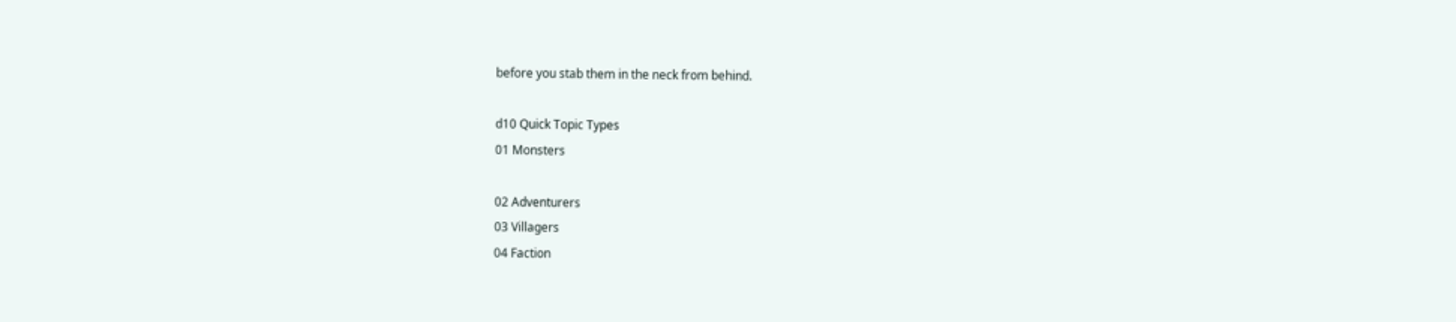before you stab them in the neck from behind.

d10 Quick Topic Types
01 Monsters

02 Adventurers
03 Villagers
04 Faction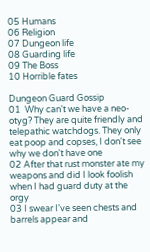05 Humans
06 Religion
07 Dungeon life
08 Guarding life
09 The Boss
10 Horrible fates

Dungeon Guard Gossip
01  Why can't we have a neo-otyg? They are quite friendly and telepathic watchdogs. They only eat poop and copses, I don't see why we don't have one
02 After that rust monster ate my weapons and did I look foolish when I had guard duty at the orgy
03 I swear I've seen chests and barrels appear and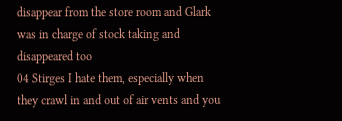disappear from the store room and Glark was in charge of stock taking and disappeared too
04 Stirges I hate them, especially when they crawl in and out of air vents and you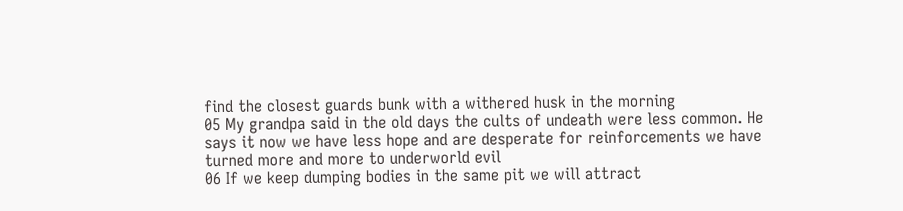find the closest guards bunk with a withered husk in the morning
05 My grandpa said in the old days the cults of undeath were less common. He says it now we have less hope and are desperate for reinforcements we have turned more and more to underworld evil
06 If we keep dumping bodies in the same pit we will attract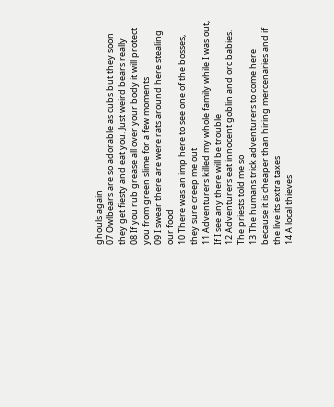ghouls again
07 Owlbears are so adorable as cubs but they soon they get fiesty and eat you. Just weird bears really
08 If you rub grease all over your body it will protect you from green slime for a few moments
09 I swear there are were rats around here stealing our food
10 There was an imp here to see one of the bosses, they sure creep me out
11 Adventurers killed my whole family while I was out, If I see any there will be trouble
12 Adventurers eat innocent goblin and orc babies. The priests told me so
13 The humans trick adventurers to come here because it is cheaper than hiring mercenaries and if the live its extra taxes
14 A local thieves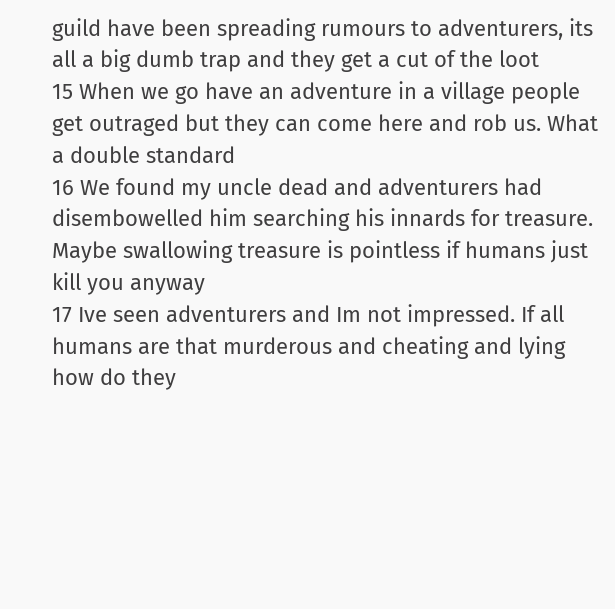guild have been spreading rumours to adventurers, its all a big dumb trap and they get a cut of the loot
15 When we go have an adventure in a village people get outraged but they can come here and rob us. What a double standard
16 We found my uncle dead and adventurers had disembowelled him searching his innards for treasure. Maybe swallowing treasure is pointless if humans just kill you anyway
17 Ive seen adventurers and Im not impressed. If all humans are that murderous and cheating and lying how do they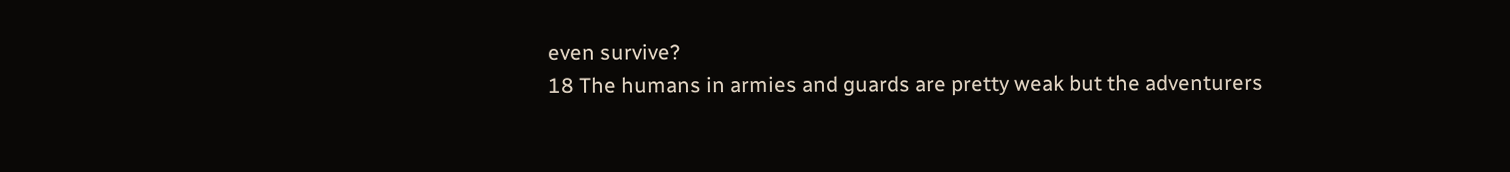even survive?
18 The humans in armies and guards are pretty weak but the adventurers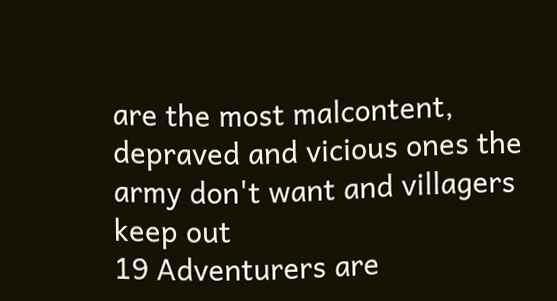are the most malcontent, depraved and vicious ones the army don't want and villagers keep out
19 Adventurers are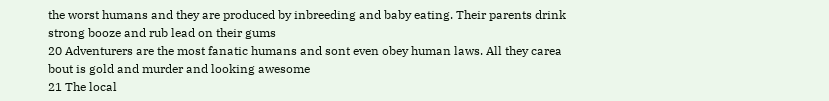the worst humans and they are produced by inbreeding and baby eating. Their parents drink strong booze and rub lead on their gums
20 Adventurers are the most fanatic humans and sont even obey human laws. All they carea bout is gold and murder and looking awesome
21 The local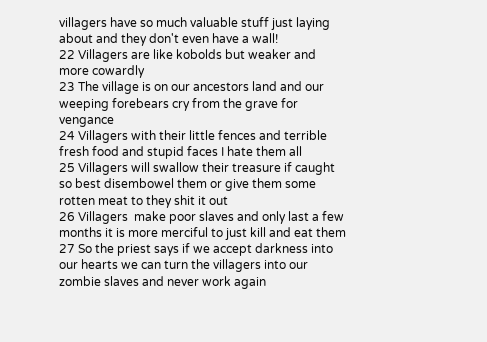villagers have so much valuable stuff just laying about and they don't even have a wall!
22 Villagers are like kobolds but weaker and more cowardly
23 The village is on our ancestors land and our weeping forebears cry from the grave for vengance
24 Villagers with their little fences and terrible fresh food and stupid faces I hate them all
25 Villagers will swallow their treasure if caught so best disembowel them or give them some rotten meat to they shit it out
26 Villagers  make poor slaves and only last a few months it is more merciful to just kill and eat them
27 So the priest says if we accept darkness into our hearts we can turn the villagers into our zombie slaves and never work again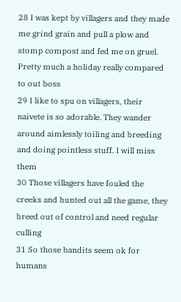28 I was kept by villagers and they made me grind grain and pull a plow and stomp compost and fed me on gruel. Pretty much a holiday really compared to out boss
29 I like to spu on villagers, their naivete is so adorable. They wander around aimlessly toiling and breeding and doing pointless stuff. I will miss them
30 Those villagers have fouled the creeks and hunted out all the game, they breed out of control and need regular culling
31 So those bandits seem ok for humans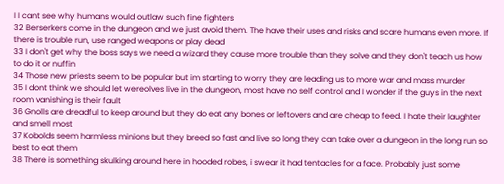I I cant see why humans would outlaw such fine fighters
32 Berserkers come in the dungeon and we just avoid them. The have their uses and risks and scare humans even more. If there is trouble run, use ranged weapons or play dead
33 I don't get why the boss says we need a wizard they cause more trouble than they solve and they don't teach us how to do it or nuffin
34 Those new priests seem to be popular but im starting to worry they are leading us to more war and mass murder
35 I dont think we should let wereolves live in the dungeon, most have no self control and I wonder if the guys in the next room vanishing is their fault
36 Gnolls are dreadful to keep around but they do eat any bones or leftovers and are cheap to feed. I hate their laughter and smell most
37 Kobolds seem harmless minions but they breed so fast and live so long they can take over a dungeon in the long run so best to eat them
38 There is something skulking around here in hooded robes, i swear it had tentacles for a face. Probably just some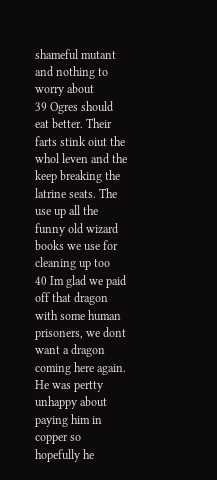shameful mutant and nothing to worry about
39 Ogres should eat better. Their farts stink oiut the whol leven and the keep breaking the latrine seats. The use up all the funny old wizard books we use for cleaning up too
40 Im glad we paid off that dragon with some human prisoners, we dont want a dragon coming here again. He was pertty unhappy about paying him in copper so hopefully he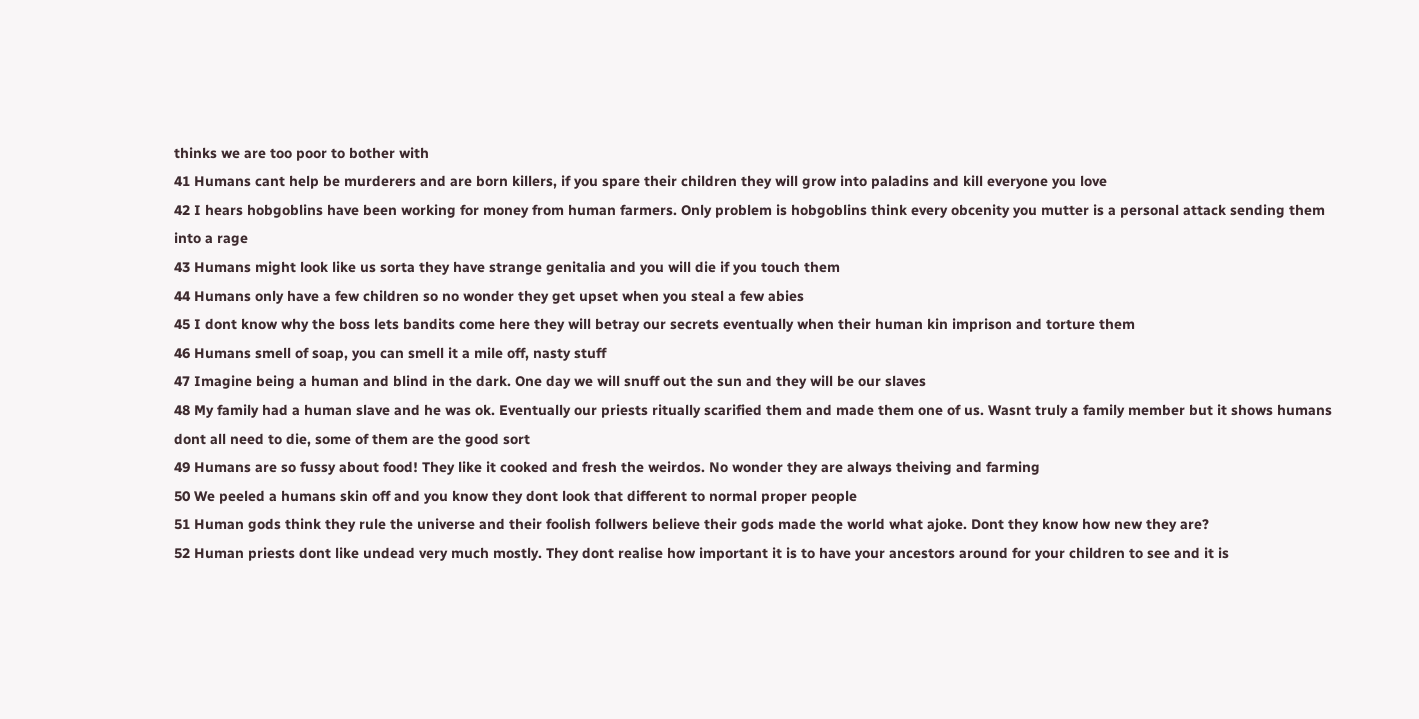thinks we are too poor to bother with
41 Humans cant help be murderers and are born killers, if you spare their children they will grow into paladins and kill everyone you love
42 I hears hobgoblins have been working for money from human farmers. Only problem is hobgoblins think every obcenity you mutter is a personal attack sending them into a rage
43 Humans might look like us sorta they have strange genitalia and you will die if you touch them
44 Humans only have a few children so no wonder they get upset when you steal a few abies
45 I dont know why the boss lets bandits come here they will betray our secrets eventually when their human kin imprison and torture them
46 Humans smell of soap, you can smell it a mile off, nasty stuff
47 Imagine being a human and blind in the dark. One day we will snuff out the sun and they will be our slaves
48 My family had a human slave and he was ok. Eventually our priests ritually scarified them and made them one of us. Wasnt truly a family member but it shows humans dont all need to die, some of them are the good sort
49 Humans are so fussy about food! They like it cooked and fresh the weirdos. No wonder they are always theiving and farming
50 We peeled a humans skin off and you know they dont look that different to normal proper people
51 Human gods think they rule the universe and their foolish follwers believe their gods made the world what ajoke. Dont they know how new they are?
52 Human priests dont like undead very much mostly. They dont realise how important it is to have your ancestors around for your children to see and it is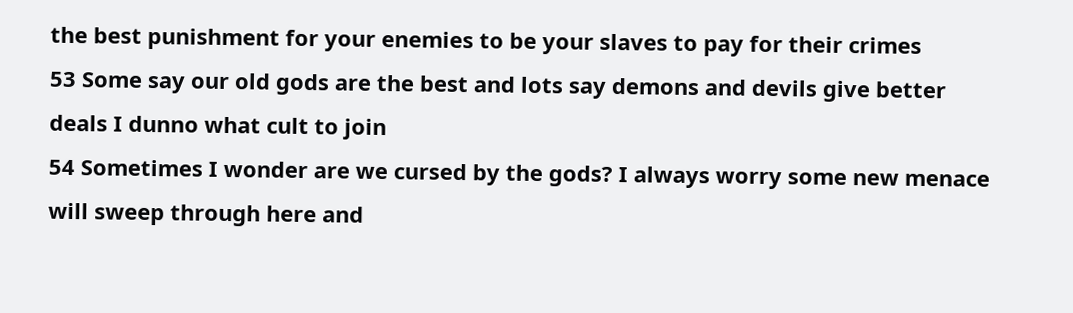the best punishment for your enemies to be your slaves to pay for their crimes
53 Some say our old gods are the best and lots say demons and devils give better deals I dunno what cult to join
54 Sometimes I wonder are we cursed by the gods? I always worry some new menace will sweep through here and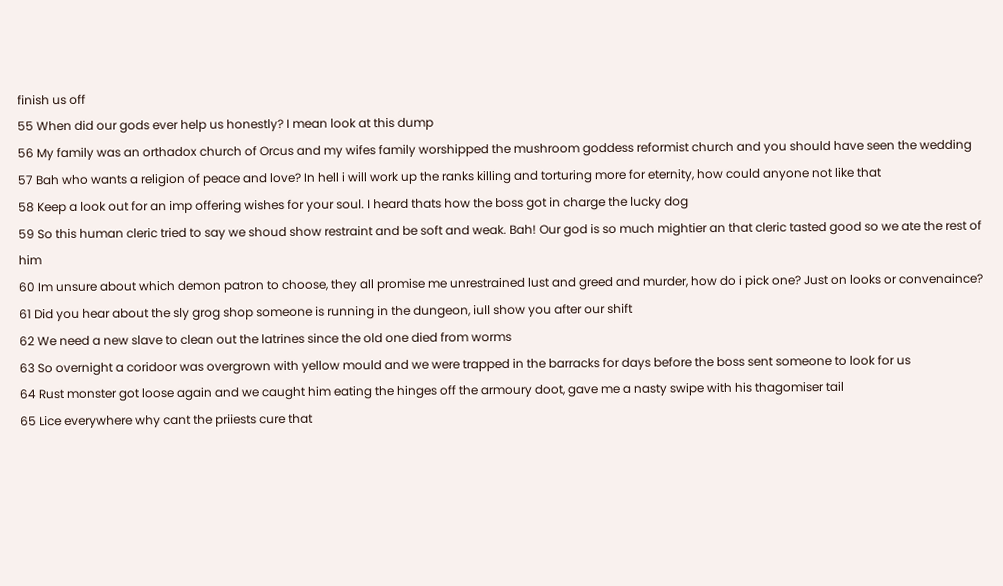finish us off
55 When did our gods ever help us honestly? I mean look at this dump
56 My family was an orthadox church of Orcus and my wifes family worshipped the mushroom goddess reformist church and you should have seen the wedding
57 Bah who wants a religion of peace and love? In hell i will work up the ranks killing and torturing more for eternity, how could anyone not like that
58 Keep a look out for an imp offering wishes for your soul. I heard thats how the boss got in charge the lucky dog
59 So this human cleric tried to say we shoud show restraint and be soft and weak. Bah! Our god is so much mightier an that cleric tasted good so we ate the rest of him
60 Im unsure about which demon patron to choose, they all promise me unrestrained lust and greed and murder, how do i pick one? Just on looks or convenaince?
61 Did you hear about the sly grog shop someone is running in the dungeon, iull show you after our shift
62 We need a new slave to clean out the latrines since the old one died from worms
63 So overnight a coridoor was overgrown with yellow mould and we were trapped in the barracks for days before the boss sent someone to look for us
64 Rust monster got loose again and we caught him eating the hinges off the armoury doot, gave me a nasty swipe with his thagomiser tail
65 Lice everywhere why cant the priiests cure that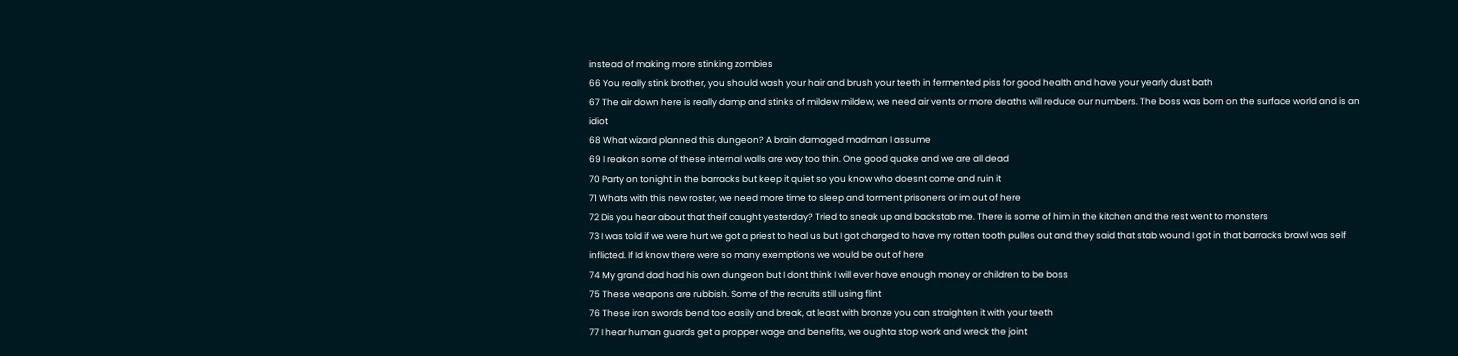instead of making more stinking zombies
66 You really stink brother, you should wash your hair and brush your teeth in fermented piss for good health and have your yearly dust bath
67 The air down here is really damp and stinks of mildew mildew, we need air vents or more deaths will reduce our numbers. The boss was born on the surface world and is an idiot
68 What wizard planned this dungeon? A brain damaged madman I assume
69 I reakon some of these internal walls are way too thin. One good quake and we are all dead
70 Party on tonight in the barracks but keep it quiet so you know who doesnt come and ruin it
71 Whats with this new roster, we need more time to sleep and torment prisoners or im out of here
72 Dis you hear about that theif caught yesterday? Tried to sneak up and backstab me. There is some of him in the kitchen and the rest went to monsters
73 I was told if we were hurt we got a priest to heal us but I got charged to have my rotten tooth pulles out and they said that stab wound I got in that barracks brawl was self inflicted. If Id know there were so many exemptions we would be out of here
74 My grand dad had his own dungeon but I dont think I will ever have enough money or children to be boss
75 These weapons are rubbish. Some of the recruits still using flint
76 These iron swords bend too easily and break, at least with bronze you can straighten it with your teeth
77 I hear human guards get a propper wage and benefits, we oughta stop work and wreck the joint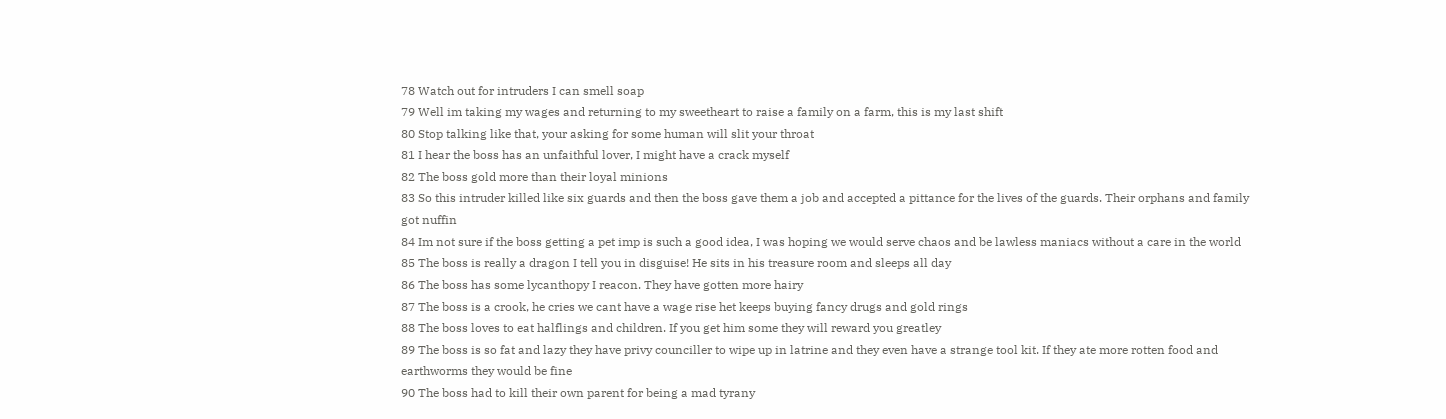78 Watch out for intruders I can smell soap
79 Well im taking my wages and returning to my sweetheart to raise a family on a farm, this is my last shift
80 Stop talking like that, your asking for some human will slit your throat
81 I hear the boss has an unfaithful lover, I might have a crack myself
82 The boss gold more than their loyal minions
83 So this intruder killed like six guards and then the boss gave them a job and accepted a pittance for the lives of the guards. Their orphans and family got nuffin
84 Im not sure if the boss getting a pet imp is such a good idea, I was hoping we would serve chaos and be lawless maniacs without a care in the world
85 The boss is really a dragon I tell you in disguise! He sits in his treasure room and sleeps all day
86 The boss has some lycanthopy I reacon. They have gotten more hairy
87 The boss is a crook, he cries we cant have a wage rise het keeps buying fancy drugs and gold rings
88 The boss loves to eat halflings and children. If you get him some they will reward you greatley
89 The boss is so fat and lazy they have privy counciller to wipe up in latrine and they even have a strange tool kit. If they ate more rotten food and earthworms they would be fine
90 The boss had to kill their own parent for being a mad tyrany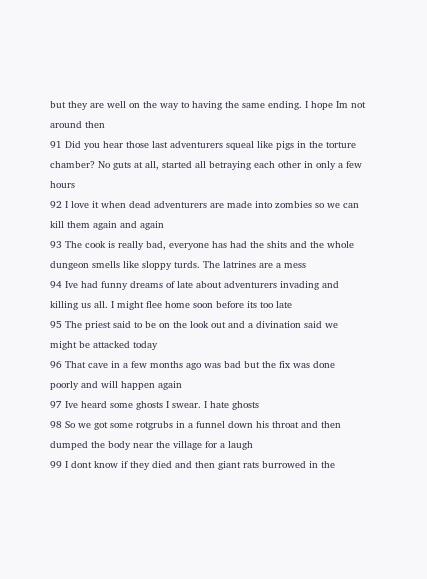but they are well on the way to having the same ending. I hope Im not around then
91 Did you hear those last adventurers squeal like pigs in the torture chamber? No guts at all, started all betraying each other in only a few hours
92 I love it when dead adventurers are made into zombies so we can kill them again and again
93 The cook is really bad, everyone has had the shits and the whole dungeon smells like sloppy turds. The latrines are a mess
94 Ive had funny dreams of late about adventurers invading and killing us all. I might flee home soon before its too late
95 The priest said to be on the look out and a divination said we might be attacked today
96 That cave in a few months ago was bad but the fix was done poorly and will happen again
97 Ive heard some ghosts I swear. I hate ghosts
98 So we got some rotgrubs in a funnel down his throat and then dumped the body near the village for a laugh
99 I dont know if they died and then giant rats burrowed in the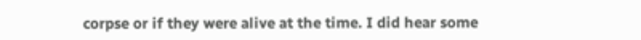corpse or if they were alive at the time. I did hear some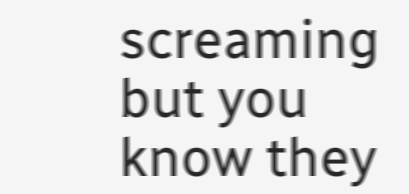screaming but you know they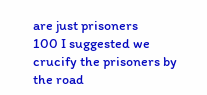are just prisoners
100 I suggested we crucify the prisoners by the road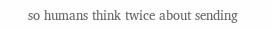so humans think twice about sending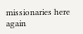missionaries here again